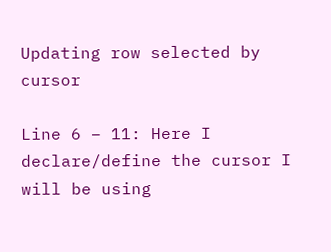Updating row selected by cursor

Line 6 – 11: Here I declare/define the cursor I will be using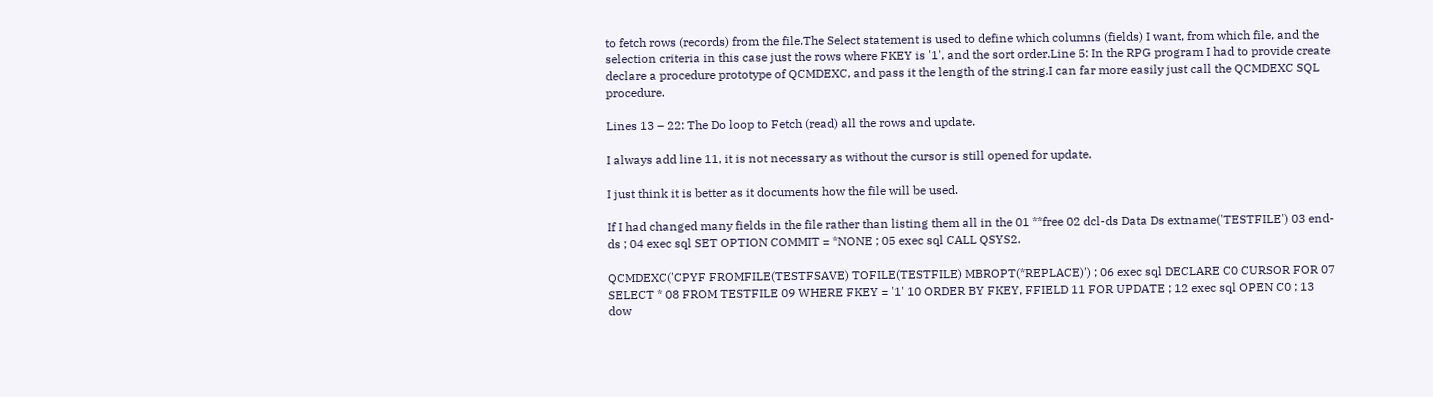to fetch rows (records) from the file.The Select statement is used to define which columns (fields) I want, from which file, and the selection criteria in this case just the rows where FKEY is '1', and the sort order.Line 5: In the RPG program I had to provide create declare a procedure prototype of QCMDEXC, and pass it the length of the string.I can far more easily just call the QCMDEXC SQL procedure.

Lines 13 – 22: The Do loop to Fetch (read) all the rows and update.

I always add line 11, it is not necessary as without the cursor is still opened for update.

I just think it is better as it documents how the file will be used.

If I had changed many fields in the file rather than listing them all in the 01 **free 02 dcl-ds Data Ds extname('TESTFILE') 03 end-ds ; 04 exec sql SET OPTION COMMIT = *NONE ; 05 exec sql CALL QSYS2.

QCMDEXC('CPYF FROMFILE(TESTFSAVE) TOFILE(TESTFILE) MBROPT(*REPLACE)') ; 06 exec sql DECLARE C0 CURSOR FOR 07 SELECT * 08 FROM TESTFILE 09 WHERE FKEY = '1' 10 ORDER BY FKEY, FFIELD 11 FOR UPDATE ; 12 exec sql OPEN C0 ; 13 dow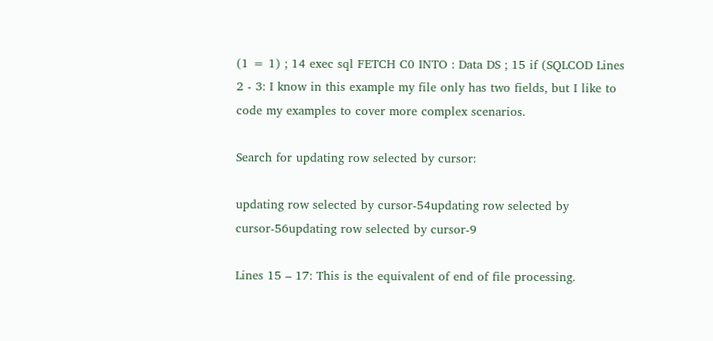(1 = 1) ; 14 exec sql FETCH C0 INTO : Data DS ; 15 if (SQLCOD Lines 2 - 3: I know in this example my file only has two fields, but I like to code my examples to cover more complex scenarios.

Search for updating row selected by cursor:

updating row selected by cursor-54updating row selected by cursor-56updating row selected by cursor-9

Lines 15 – 17: This is the equivalent of end of file processing.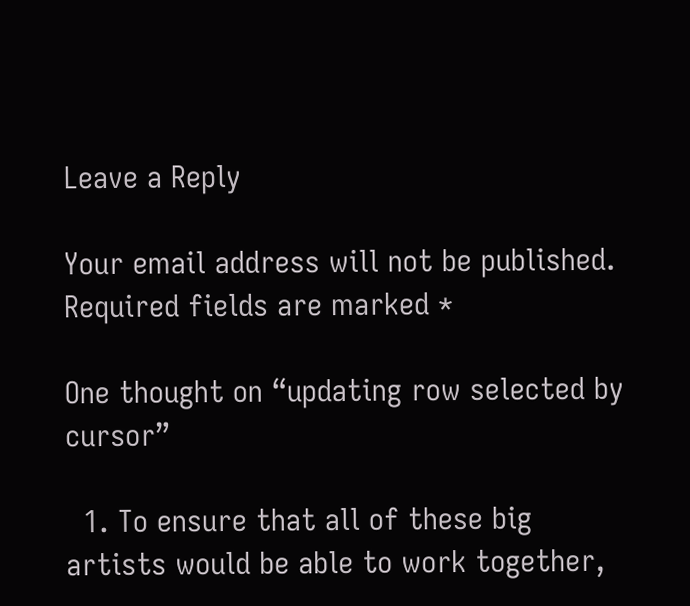Leave a Reply

Your email address will not be published. Required fields are marked *

One thought on “updating row selected by cursor”

  1. To ensure that all of these big artists would be able to work together,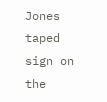Jones taped sign on the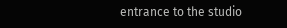entrance to the studio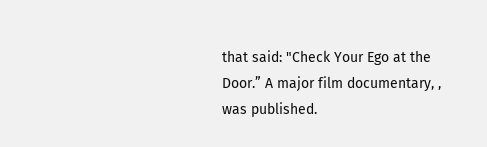that said: "Check Your Ego at the Door.” A major film documentary, , was published.